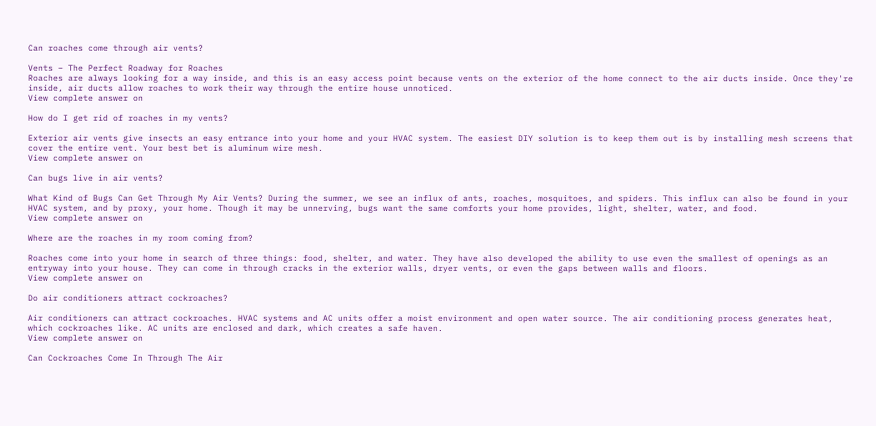Can roaches come through air vents?

Vents – The Perfect Roadway for Roaches
Roaches are always looking for a way inside, and this is an easy access point because vents on the exterior of the home connect to the air ducts inside. Once they're inside, air ducts allow roaches to work their way through the entire house unnoticed.
View complete answer on

How do I get rid of roaches in my vents?

Exterior air vents give insects an easy entrance into your home and your HVAC system. The easiest DIY solution is to keep them out is by installing mesh screens that cover the entire vent. Your best bet is aluminum wire mesh.
View complete answer on

Can bugs live in air vents?

What Kind of Bugs Can Get Through My Air Vents? During the summer, we see an influx of ants, roaches, mosquitoes, and spiders. This influx can also be found in your HVAC system, and by proxy, your home. Though it may be unnerving, bugs want the same comforts your home provides, light, shelter, water, and food.
View complete answer on

Where are the roaches in my room coming from?

Roaches come into your home in search of three things: food, shelter, and water. They have also developed the ability to use even the smallest of openings as an entryway into your house. They can come in through cracks in the exterior walls, dryer vents, or even the gaps between walls and floors.
View complete answer on

Do air conditioners attract cockroaches?

Air conditioners can attract cockroaches. HVAC systems and AC units offer a moist environment and open water source. The air conditioning process generates heat, which cockroaches like. AC units are enclosed and dark, which creates a safe haven.
View complete answer on

Can Cockroaches Come In Through The Air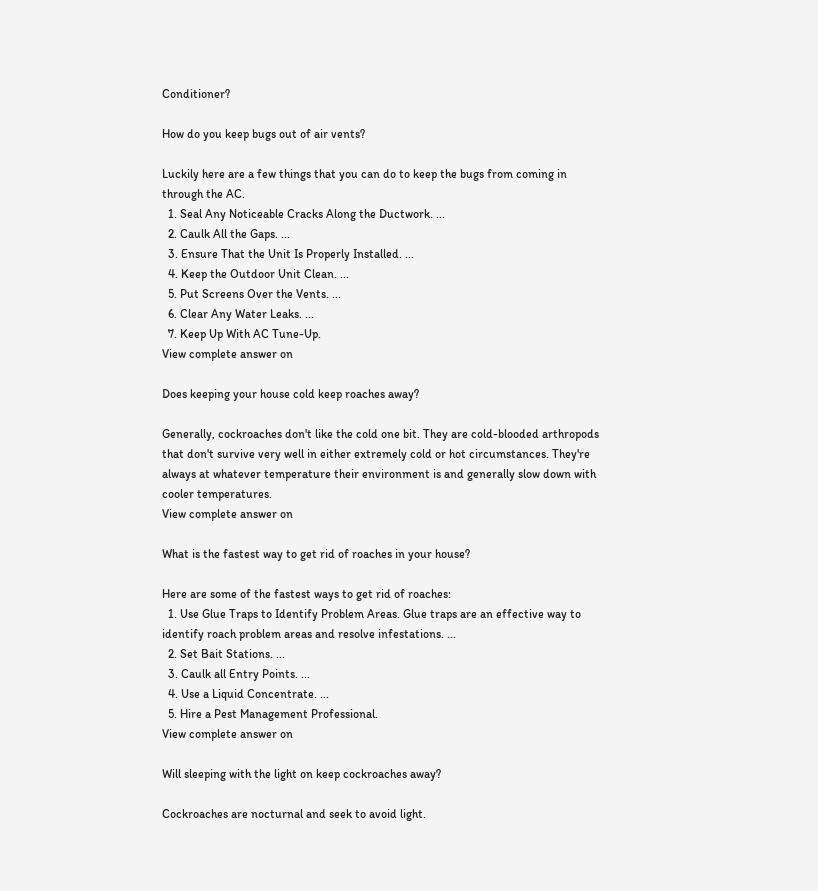Conditioner?

How do you keep bugs out of air vents?

Luckily here are a few things that you can do to keep the bugs from coming in through the AC.
  1. Seal Any Noticeable Cracks Along the Ductwork. ...
  2. Caulk All the Gaps. ...
  3. Ensure That the Unit Is Properly Installed. ...
  4. Keep the Outdoor Unit Clean. ...
  5. Put Screens Over the Vents. ...
  6. Clear Any Water Leaks. ...
  7. Keep Up With AC Tune-Up.
View complete answer on

Does keeping your house cold keep roaches away?

Generally, cockroaches don't like the cold one bit. They are cold-blooded arthropods that don't survive very well in either extremely cold or hot circumstances. They're always at whatever temperature their environment is and generally slow down with cooler temperatures.
View complete answer on

What is the fastest way to get rid of roaches in your house?

Here are some of the fastest ways to get rid of roaches:
  1. Use Glue Traps to Identify Problem Areas. Glue traps are an effective way to identify roach problem areas and resolve infestations. ...
  2. Set Bait Stations. ...
  3. Caulk all Entry Points. ...
  4. Use a Liquid Concentrate. ...
  5. Hire a Pest Management Professional.
View complete answer on

Will sleeping with the light on keep cockroaches away?

Cockroaches are nocturnal and seek to avoid light.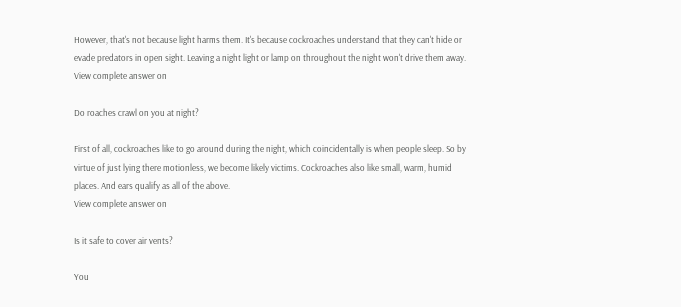However, that's not because light harms them. It's because cockroaches understand that they can't hide or evade predators in open sight. Leaving a night light or lamp on throughout the night won't drive them away.
View complete answer on

Do roaches crawl on you at night?

First of all, cockroaches like to go around during the night, which coincidentally is when people sleep. So by virtue of just lying there motionless, we become likely victims. Cockroaches also like small, warm, humid places. And ears qualify as all of the above.
View complete answer on

Is it safe to cover air vents?

You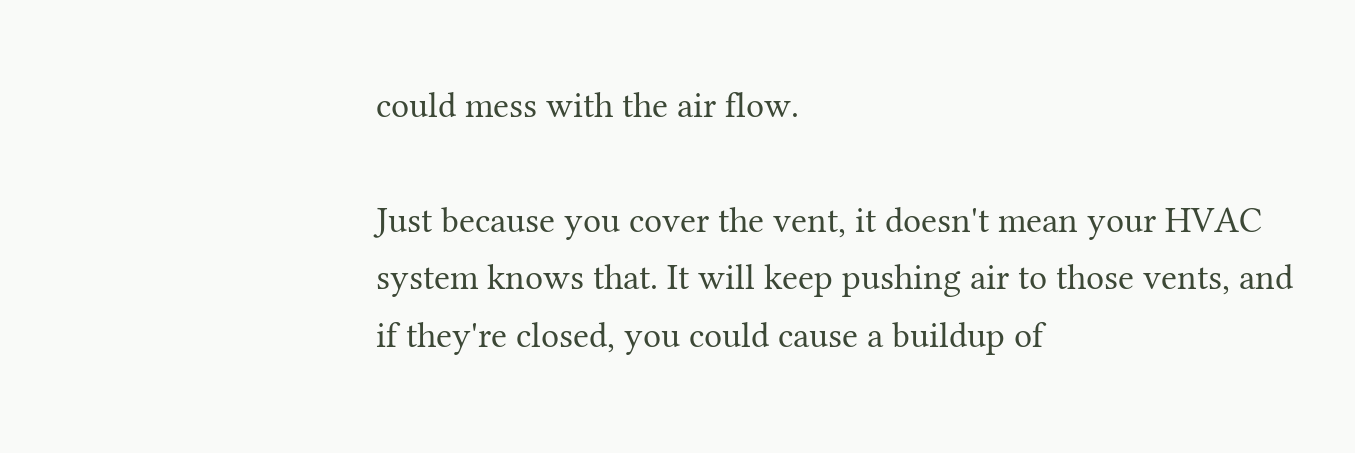could mess with the air flow.

Just because you cover the vent, it doesn't mean your HVAC system knows that. It will keep pushing air to those vents, and if they're closed, you could cause a buildup of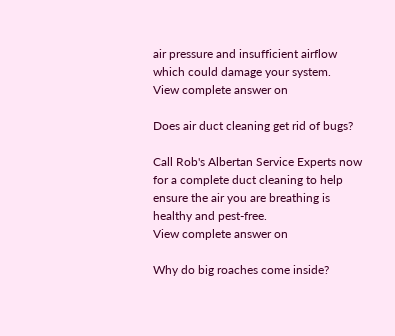air pressure and insufficient airflow which could damage your system.
View complete answer on

Does air duct cleaning get rid of bugs?

Call Rob's Albertan Service Experts now for a complete duct cleaning to help ensure the air you are breathing is healthy and pest-free.
View complete answer on

Why do big roaches come inside?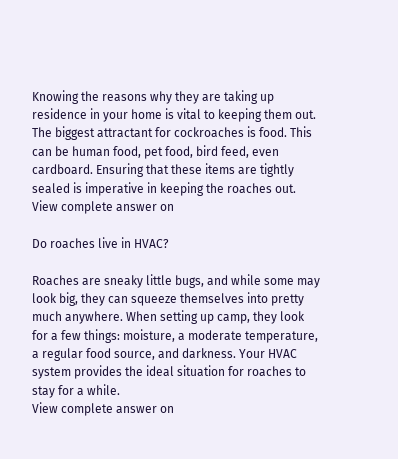Knowing the reasons why they are taking up residence in your home is vital to keeping them out. The biggest attractant for cockroaches is food. This can be human food, pet food, bird feed, even cardboard. Ensuring that these items are tightly sealed is imperative in keeping the roaches out.
View complete answer on

Do roaches live in HVAC?

Roaches are sneaky little bugs, and while some may look big, they can squeeze themselves into pretty much anywhere. When setting up camp, they look for a few things: moisture, a moderate temperature, a regular food source, and darkness. Your HVAC system provides the ideal situation for roaches to stay for a while.
View complete answer on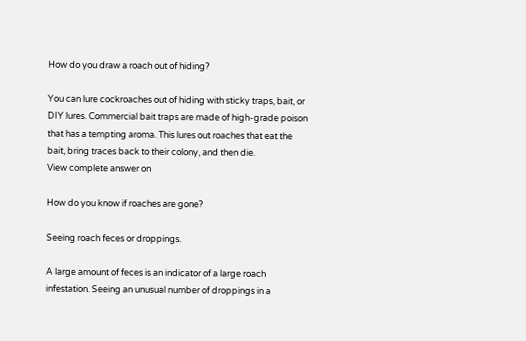How do you draw a roach out of hiding?

You can lure cockroaches out of hiding with sticky traps, bait, or DIY lures. Commercial bait traps are made of high-grade poison that has a tempting aroma. This lures out roaches that eat the bait, bring traces back to their colony, and then die.
View complete answer on

How do you know if roaches are gone?

Seeing roach feces or droppings.

A large amount of feces is an indicator of a large roach infestation. Seeing an unusual number of droppings in a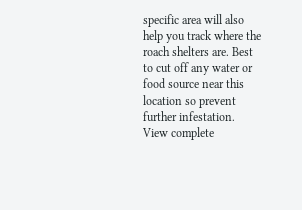specific area will also help you track where the roach shelters are. Best to cut off any water or food source near this location so prevent further infestation.
View complete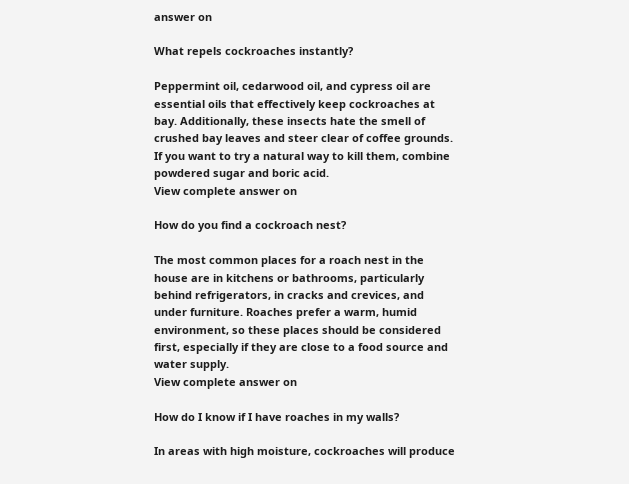answer on

What repels cockroaches instantly?

Peppermint oil, cedarwood oil, and cypress oil are essential oils that effectively keep cockroaches at bay. Additionally, these insects hate the smell of crushed bay leaves and steer clear of coffee grounds. If you want to try a natural way to kill them, combine powdered sugar and boric acid.
View complete answer on

How do you find a cockroach nest?

The most common places for a roach nest in the house are in kitchens or bathrooms, particularly behind refrigerators, in cracks and crevices, and under furniture. Roaches prefer a warm, humid environment, so these places should be considered first, especially if they are close to a food source and water supply.
View complete answer on

How do I know if I have roaches in my walls?

In areas with high moisture, cockroaches will produce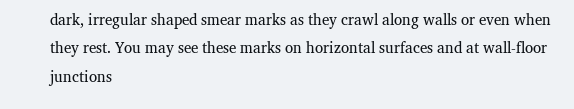dark, irregular shaped smear marks as they crawl along walls or even when they rest. You may see these marks on horizontal surfaces and at wall-floor junctions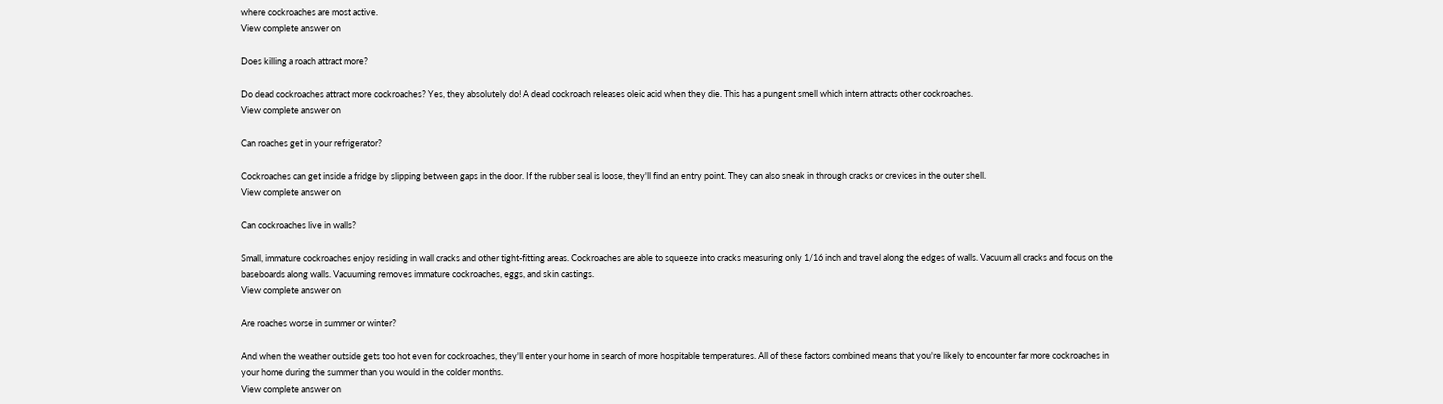where cockroaches are most active.
View complete answer on

Does killing a roach attract more?

Do dead cockroaches attract more cockroaches? Yes, they absolutely do! A dead cockroach releases oleic acid when they die. This has a pungent smell which intern attracts other cockroaches.
View complete answer on

Can roaches get in your refrigerator?

Cockroaches can get inside a fridge by slipping between gaps in the door. If the rubber seal is loose, they'll find an entry point. They can also sneak in through cracks or crevices in the outer shell.
View complete answer on

Can cockroaches live in walls?

Small, immature cockroaches enjoy residing in wall cracks and other tight-fitting areas. Cockroaches are able to squeeze into cracks measuring only 1/16 inch and travel along the edges of walls. Vacuum all cracks and focus on the baseboards along walls. Vacuuming removes immature cockroaches, eggs, and skin castings.
View complete answer on

Are roaches worse in summer or winter?

And when the weather outside gets too hot even for cockroaches, they'll enter your home in search of more hospitable temperatures. All of these factors combined means that you're likely to encounter far more cockroaches in your home during the summer than you would in the colder months.
View complete answer on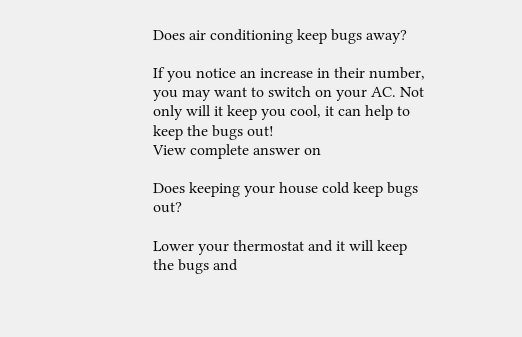Does air conditioning keep bugs away?

If you notice an increase in their number, you may want to switch on your AC. Not only will it keep you cool, it can help to keep the bugs out!
View complete answer on

Does keeping your house cold keep bugs out?

Lower your thermostat and it will keep the bugs and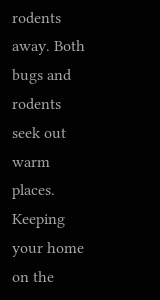rodents away. Both bugs and rodents seek out warm places. Keeping your home on the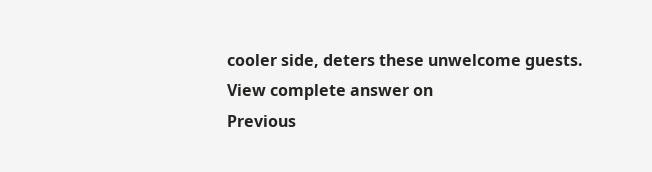cooler side, deters these unwelcome guests.
View complete answer on
Previous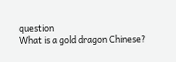question
What is a gold dragon Chinese?